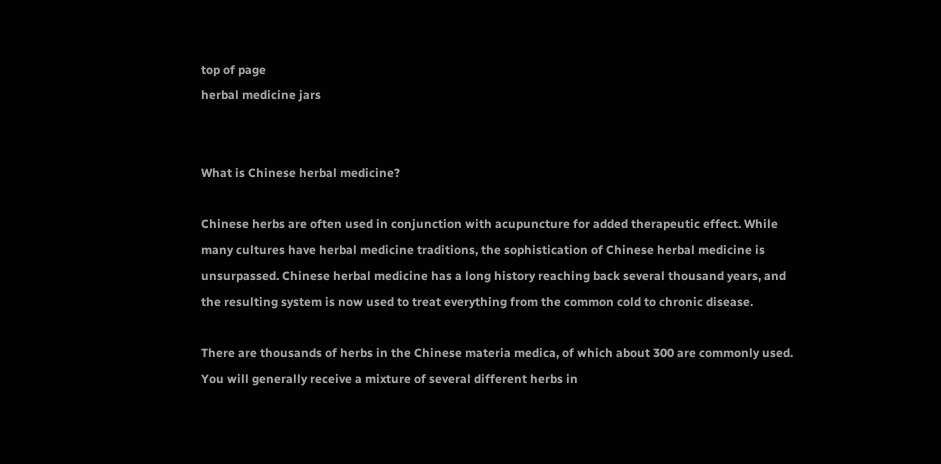top of page
herbal medicine jars


What is Chinese herbal medicine?

Chinese herbs are often used in conjunction with acupuncture for added therapeutic effect. While many cultures have herbal medicine traditions, the sophistication of Chinese herbal medicine is unsurpassed. Chinese herbal medicine has a long history reaching back several thousand years, and the resulting system is now used to treat everything from the common cold to chronic disease.

There are thousands of herbs in the Chinese materia medica, of which about 300 are commonly used. You will generally receive a mixture of several different herbs in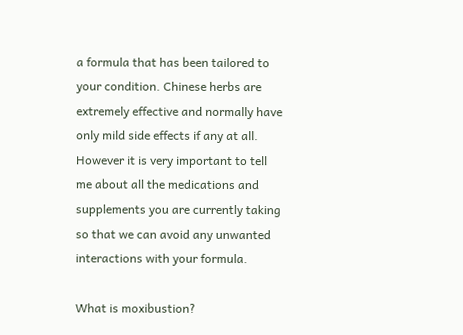a formula that has been tailored to your condition. Chinese herbs are extremely effective and normally have only mild side effects if any at all. However it is very important to tell me about all the medications and supplements you are currently taking so that we can avoid any unwanted interactions with your formula.

What is moxibustion?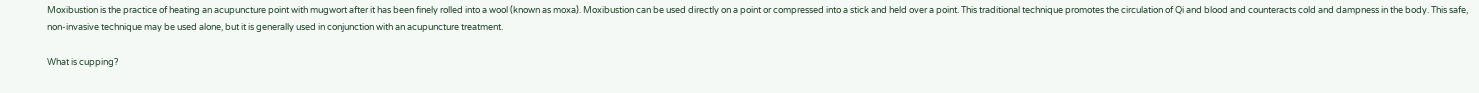Moxibustion is the practice of heating an acupuncture point with mugwort after it has been finely rolled into a wool (known as moxa). Moxibustion can be used directly on a point or compressed into a stick and held over a point. This traditional technique promotes the circulation of Qi and blood and counteracts cold and dampness in the body. This safe, non-invasive technique may be used alone, but it is generally used in conjunction with an acupuncture treatment.

What is cupping?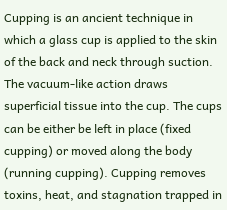Cupping is an ancient technique in which a glass cup is applied to the skin of the back and neck through suction. The vacuum-like action draws superficial tissue into the cup. The cups can be either be left in place (fixed cupping) or moved along the body (running cupping). Cupping removes toxins, heat, and stagnation trapped in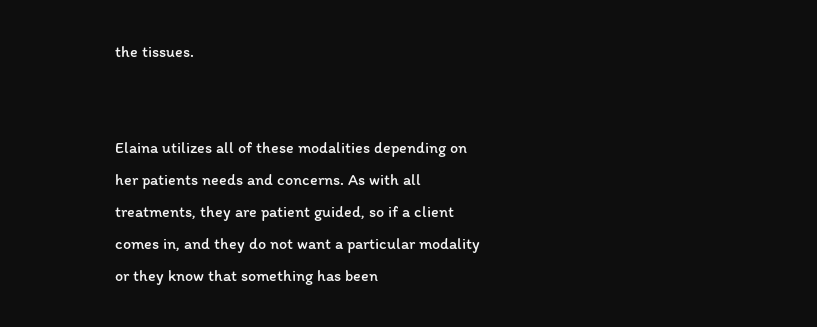the tissues.


Elaina utilizes all of these modalities depending on her patients needs and concerns. As with all treatments, they are patient guided, so if a client comes in, and they do not want a particular modality or they know that something has been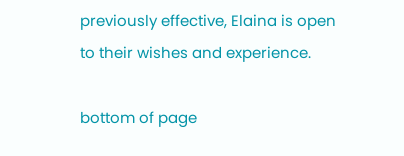previously effective, Elaina is open to their wishes and experience.

bottom of page